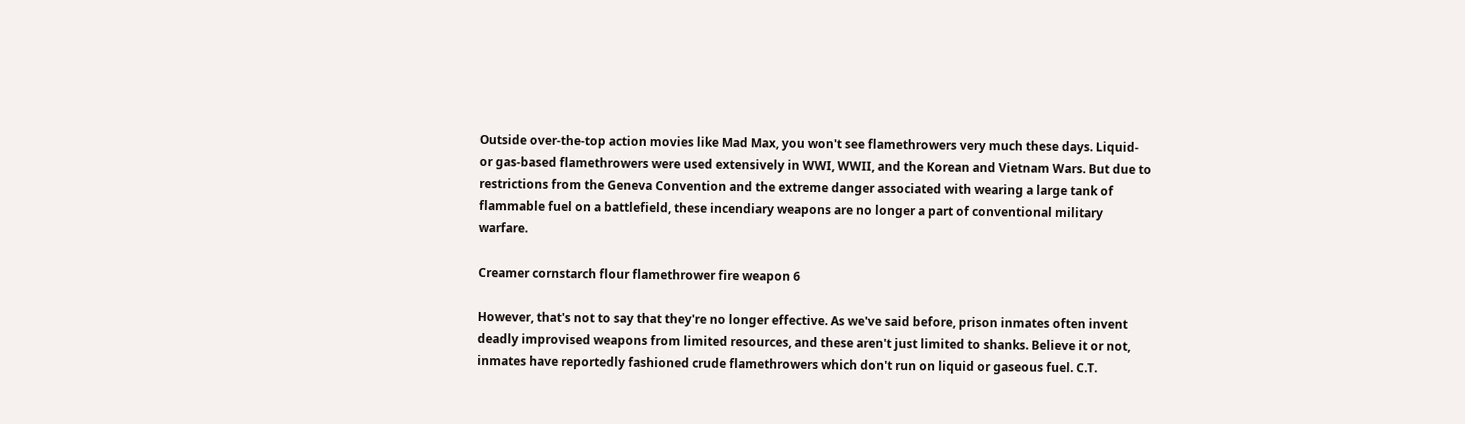Outside over-the-top action movies like Mad Max, you won't see flamethrowers very much these days. Liquid- or gas-based flamethrowers were used extensively in WWI, WWII, and the Korean and Vietnam Wars. But due to restrictions from the Geneva Convention and the extreme danger associated with wearing a large tank of flammable fuel on a battlefield, these incendiary weapons are no longer a part of conventional military warfare.

Creamer cornstarch flour flamethrower fire weapon 6

However, that's not to say that they're no longer effective. As we've said before, prison inmates often invent deadly improvised weapons from limited resources, and these aren't just limited to shanks. Believe it or not, inmates have reportedly fashioned crude flamethrowers which don't run on liquid or gaseous fuel. C.T.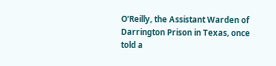O'Reilly, the Assistant Warden of Darrington Prison in Texas, once told a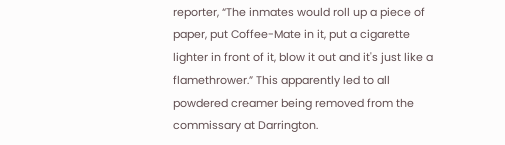reporter, “The inmates would roll up a piece of paper, put Coffee-Mate in it, put a cigarette lighter in front of it, blow it out and it's just like a flamethrower.” This apparently led to all powdered creamer being removed from the commissary at Darrington.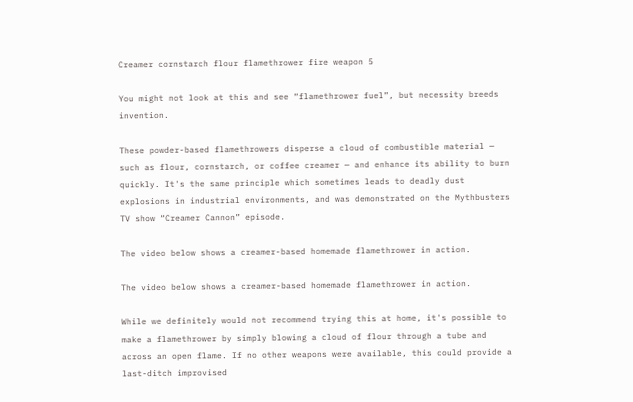Creamer cornstarch flour flamethrower fire weapon 5

You might not look at this and see “flamethrower fuel”, but necessity breeds invention.

These powder-based flamethrowers disperse a cloud of combustible material — such as flour, cornstarch, or coffee creamer — and enhance its ability to burn quickly. It's the same principle which sometimes leads to deadly dust explosions in industrial environments, and was demonstrated on the Mythbusters TV show “Creamer Cannon” episode.

The video below shows a creamer-based homemade flamethrower in action.

The video below shows a creamer-based homemade flamethrower in action.

While we definitely would not recommend trying this at home, it's possible to make a flamethrower by simply blowing a cloud of flour through a tube and across an open flame. If no other weapons were available, this could provide a last-ditch improvised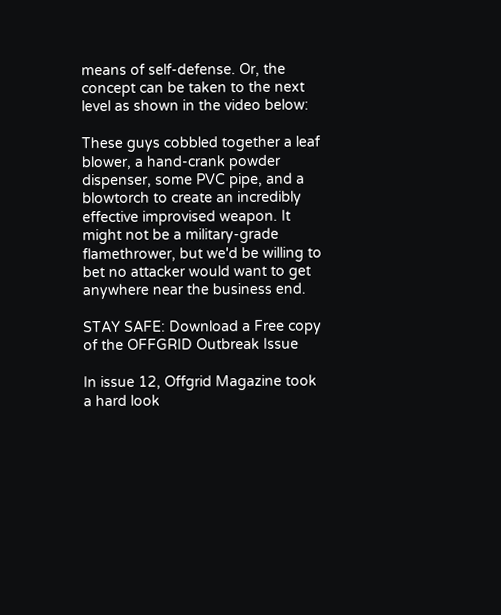means of self-defense. Or, the concept can be taken to the next level as shown in the video below:

These guys cobbled together a leaf blower, a hand-crank powder dispenser, some PVC pipe, and a blowtorch to create an incredibly effective improvised weapon. It might not be a military-grade flamethrower, but we'd be willing to bet no attacker would want to get anywhere near the business end.

STAY SAFE: Download a Free copy of the OFFGRID Outbreak Issue

In issue 12, Offgrid Magazine took a hard look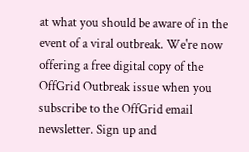at what you should be aware of in the event of a viral outbreak. We're now offering a free digital copy of the OffGrid Outbreak issue when you subscribe to the OffGrid email newsletter. Sign up and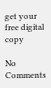get your free digital copy

No Comments